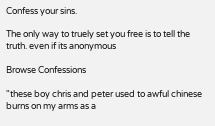Confess your sins.

The only way to truely set you free is to tell the truth. even if its anonymous

Browse Confessions

"these boy chris and peter used to awful chinese burns on my arms as a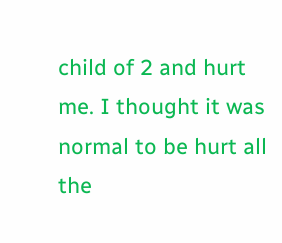child of 2 and hurt me. I thought it was normal to be hurt all the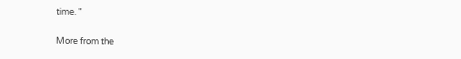time. "


More from the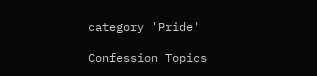category 'Pride'

Confession Topics